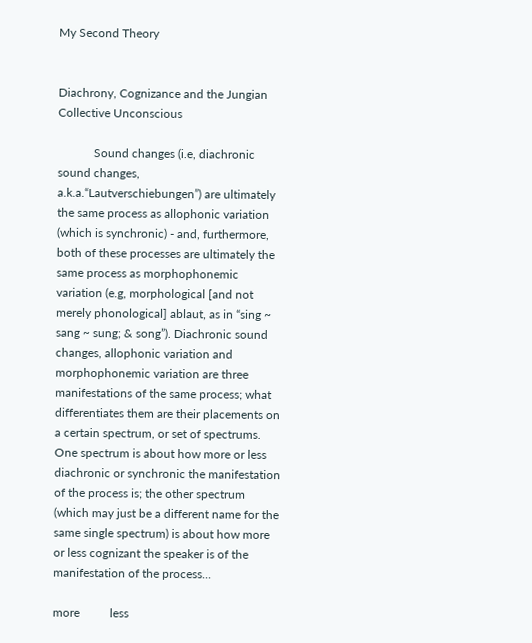My Second Theory


Diachrony, Cognizance and the Jungian Collective Unconscious

            Sound changes (i.e, diachronic sound changes, a.k.a.“Lautverschiebungen”) are ultimately the same process as allophonic variation (which is synchronic) - and, furthermore, both of these processes are ultimately the same process as morphophonemic variation (e.g, morphological [and not merely phonological] ablaut, as in “sing ~ sang ~ sung; & song”). Diachronic sound changes, allophonic variation and morphophonemic variation are three manifestations of the same process; what differentiates them are their placements on a certain spectrum, or set of spectrums. One spectrum is about how more or less diachronic or synchronic the manifestation of the process is; the other spectrum (which may just be a different name for the same single spectrum) is about how more or less cognizant the speaker is of the manifestation of the process...

more          less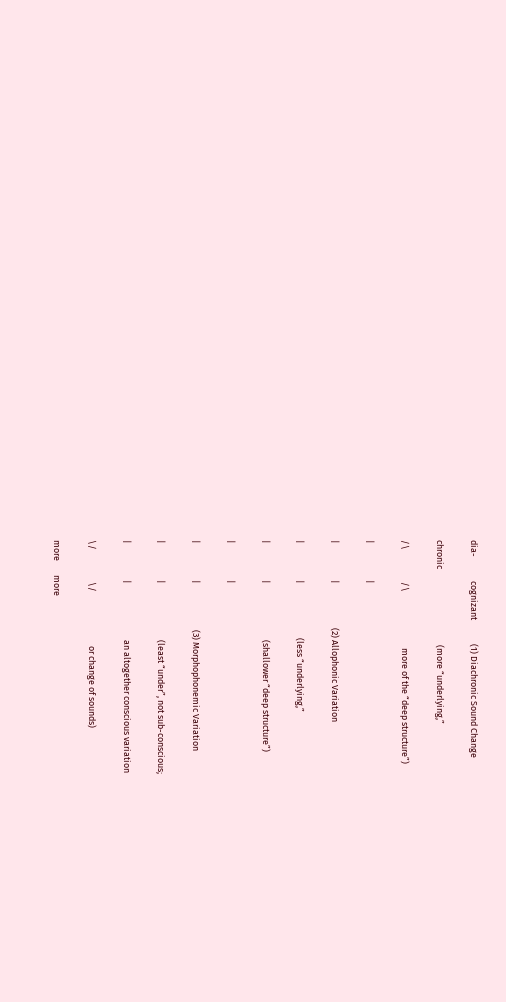dia-            cognizant            (1) Diachronic Sound Change

chronic                                      (more “underlying,”

/\                /\                            more of the “deep structure”)

|                  |

|                  |                      (2) Allophonic Variation

|                  |                           (less “underlying,”

|                  |                            (shallower “deep structure”)

|                  |

|                  |                       (3) Morphophonemic Variation

|                  |                            (least “under”, not sub-conscious;

|                  |                            an altogether conscious variation

\/                \/                           or change of sounds)

more       more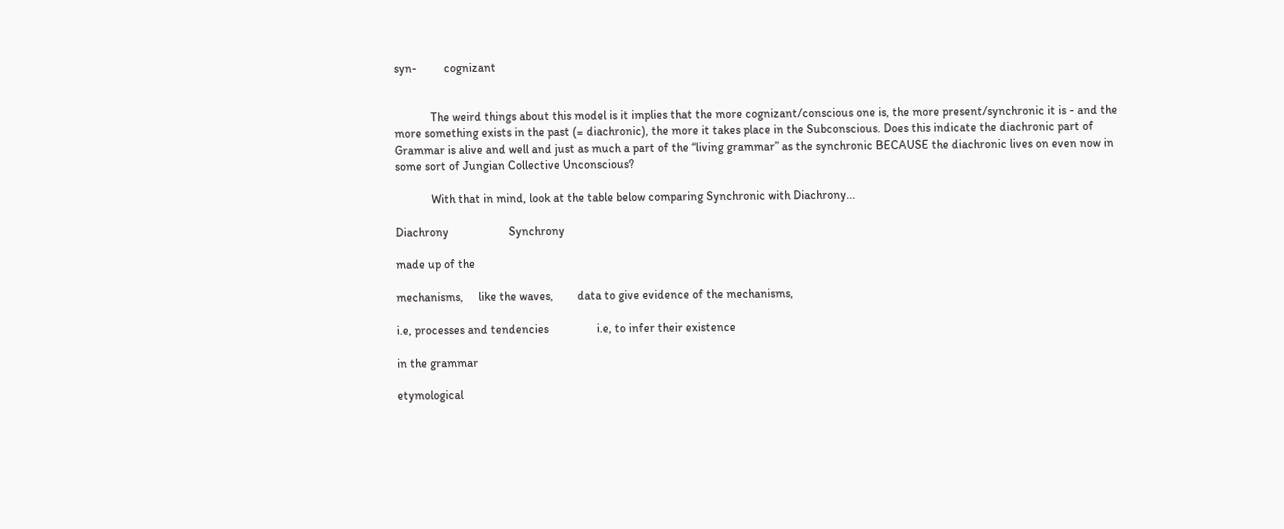syn-         cognizant


            The weird things about this model is it implies that the more cognizant/conscious one is, the more present/synchronic it is - and the more something exists in the past (= diachronic), the more it takes place in the Subconscious. Does this indicate the diachronic part of Grammar is alive and well and just as much a part of the “living grammar” as the synchronic BECAUSE the diachronic lives on even now in some sort of Jungian Collective Unconscious?

            With that in mind, look at the table below comparing Synchronic with Diachrony...

Diachrony                    Synchrony

made up of the

mechanisms,     like the waves,        data to give evidence of the mechanisms,

i.e, processes and tendencies                i.e, to infer their existence

in the grammar

etymological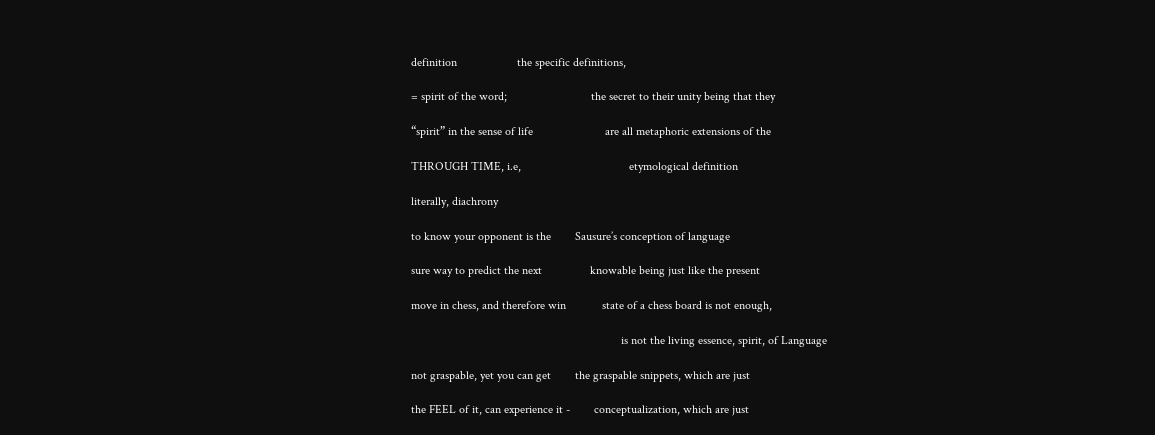definition                    the specific definitions,

= spirit of the word;                            the secret to their unity being that they

“spirit” in the sense of life                        are all metaphoric extensions of the

THROUGH TIME, i.e,                                    etymological definition

literally, diachrony

to know your opponent is the        Sausure’s conception of language

sure way to predict the next                knowable being just like the present

move in chess, and therefore win            state of a chess board is not enough,

                                                                      is not the living essence, spirit, of Language

not graspable, yet you can get        the graspable snippets, which are just

the FEEL of it, can experience it -        conceptualization, which are just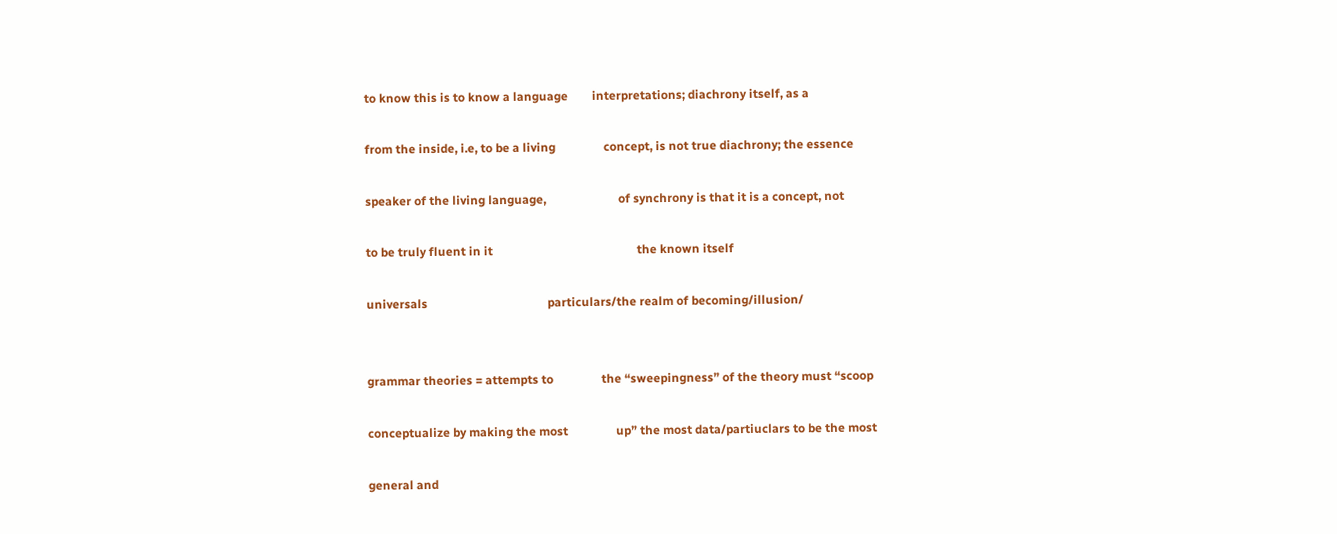to know this is to know a language        interpretations; diachrony itself, as a

from the inside, i.e, to be a living                concept, is not true diachrony; the essence

speaker of the living language,                        of synchrony is that it is a concept, not

to be truly fluent in it                                                the known itself

universals                                        particulars/the realm of becoming/illusion/


grammar theories = attempts to                the “sweepingness” of the theory must “scoop

conceptualize by making the most                up” the most data/partiuclars to be the most

general and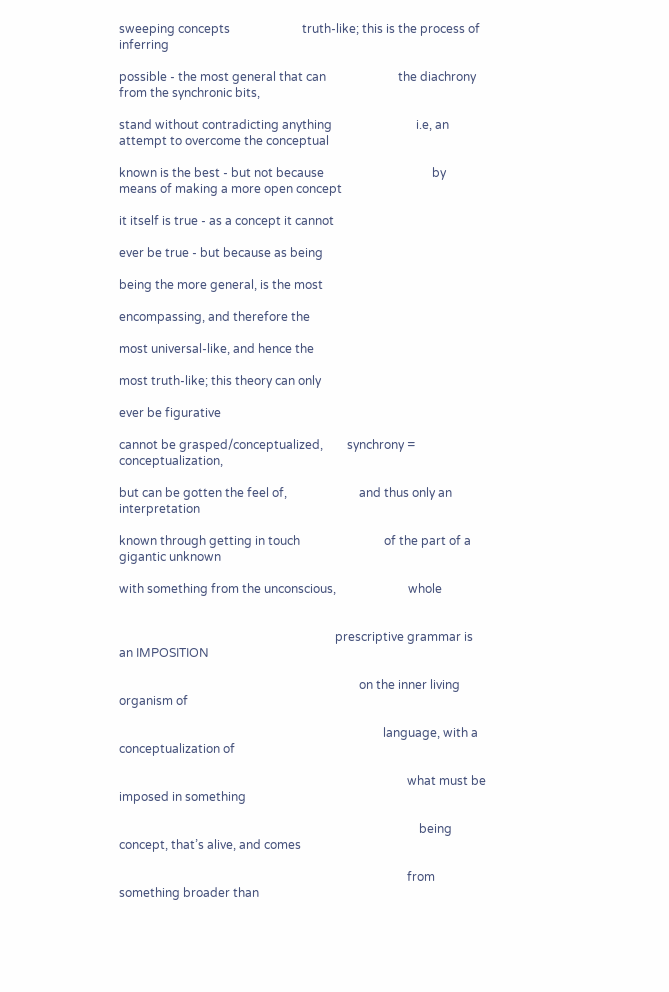sweeping concepts                        truth-like; this is the process of inferring

possible - the most general that can                        the diachrony from the synchronic bits,

stand without contradicting anything                            i.e, an attempt to overcome the conceptual

known is the best - but not because                                    by means of making a more open concept

it itself is true - as a concept it cannot

ever be true - but because as being

being the more general, is the most

encompassing, and therefore the

most universal-like, and hence the

most truth-like; this theory can only

ever be figurative

cannot be grasped/conceptualized,        synchrony = conceptualization,

but can be gotten the feel of,                        and thus only an interpretation

known through getting in touch                            of the part of a gigantic unknown

with something from the unconscious,                        whole


                                                                        prescriptive grammar is an IMPOSITION

                                                                                on the inner living organism of

                                                                                        language, with a conceptualization of

                                                                                                what must be imposed in something

                                                                                                    being concept, that’s alive, and comes

                                                                                                from something broader than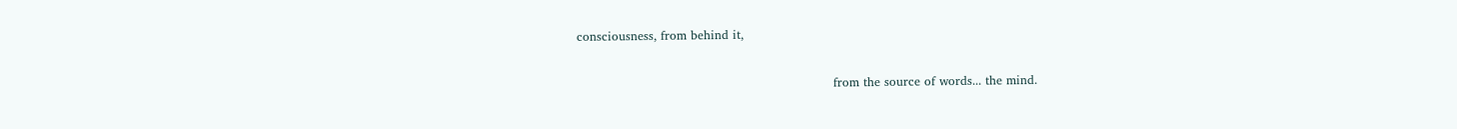consciousness, from behind it,

                                                                from the source of words... the mind.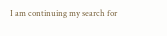I am continuing my search for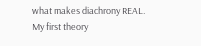what makes diachrony REAL. My first theory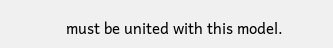must be united with this model.